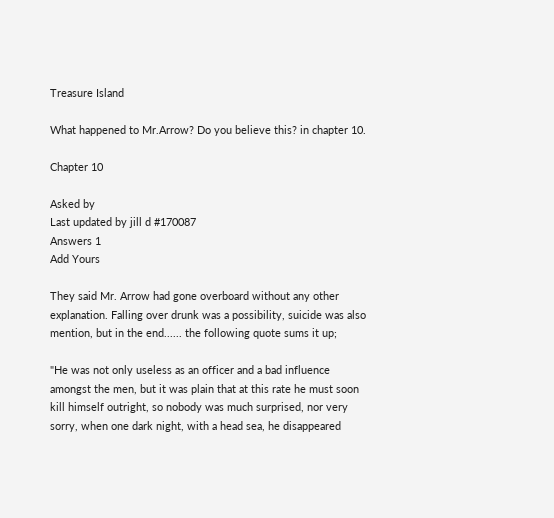Treasure Island

What happened to Mr.Arrow? Do you believe this? in chapter 10.

Chapter 10

Asked by
Last updated by jill d #170087
Answers 1
Add Yours

They said Mr. Arrow had gone overboard without any other explanation. Falling over drunk was a possibility, suicide was also mention, but in the end...... the following quote sums it up;

"He was not only useless as an officer and a bad influence amongst the men, but it was plain that at this rate he must soon kill himself outright, so nobody was much surprised, nor very sorry, when one dark night, with a head sea, he disappeared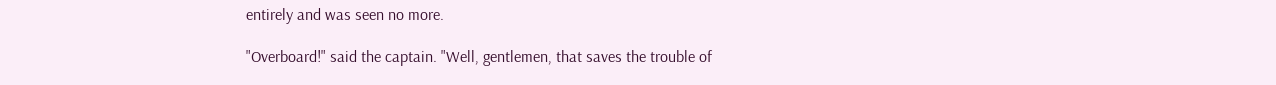entirely and was seen no more.

"Overboard!" said the captain. "Well, gentlemen, that saves the trouble of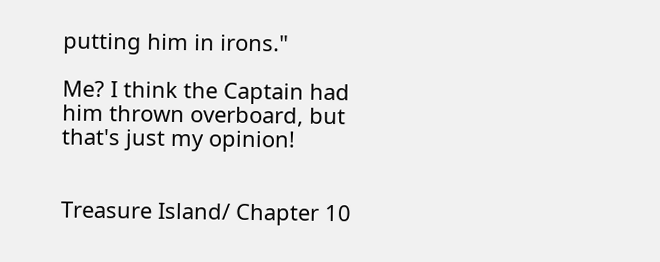putting him in irons."

Me? I think the Captain had him thrown overboard, but that's just my opinion!


Treasure Island/ Chapter 10